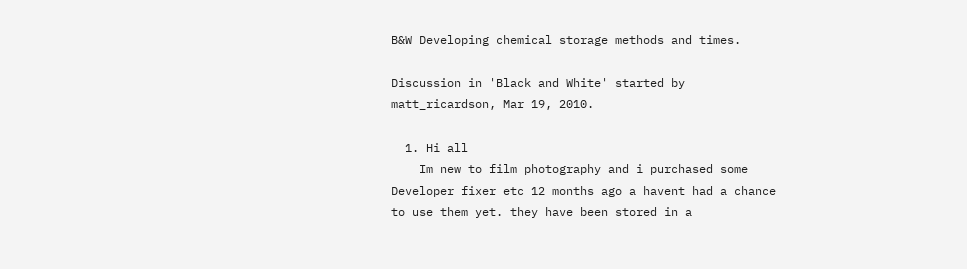B&W Developing chemical storage methods and times.

Discussion in 'Black and White' started by matt_ricardson, Mar 19, 2010.

  1. Hi all
    Im new to film photography and i purchased some Developer fixer etc 12 months ago a havent had a chance to use them yet. they have been stored in a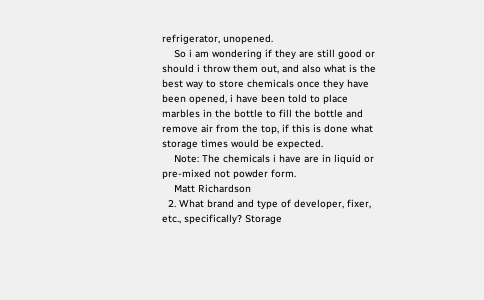refrigerator, unopened.
    So i am wondering if they are still good or should i throw them out, and also what is the best way to store chemicals once they have been opened, i have been told to place marbles in the bottle to fill the bottle and remove air from the top, if this is done what storage times would be expected.
    Note: The chemicals i have are in liquid or pre-mixed not powder form.
    Matt Richardson
  2. What brand and type of developer, fixer, etc., specifically? Storage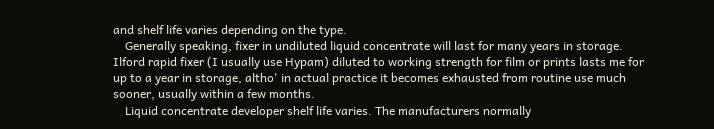and shelf life varies depending on the type.
    Generally speaking, fixer in undiluted liquid concentrate will last for many years in storage. Ilford rapid fixer (I usually use Hypam) diluted to working strength for film or prints lasts me for up to a year in storage, altho' in actual practice it becomes exhausted from routine use much sooner, usually within a few months.
    Liquid concentrate developer shelf life varies. The manufacturers normally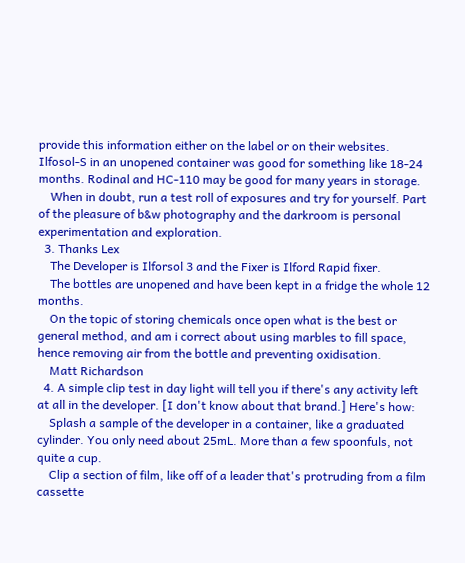provide this information either on the label or on their websites. Ilfosol-S in an unopened container was good for something like 18-24 months. Rodinal and HC-110 may be good for many years in storage.
    When in doubt, run a test roll of exposures and try for yourself. Part of the pleasure of b&w photography and the darkroom is personal experimentation and exploration.
  3. Thanks Lex
    The Developer is Ilforsol 3 and the Fixer is Ilford Rapid fixer.
    The bottles are unopened and have been kept in a fridge the whole 12 months.
    On the topic of storing chemicals once open what is the best or general method, and am i correct about using marbles to fill space, hence removing air from the bottle and preventing oxidisation.
    Matt Richardson
  4. A simple clip test in day light will tell you if there's any activity left at all in the developer. [I don't know about that brand.] Here's how:
    Splash a sample of the developer in a container, like a graduated cylinder. You only need about 25mL. More than a few spoonfuls, not quite a cup.
    Clip a section of film, like off of a leader that's protruding from a film cassette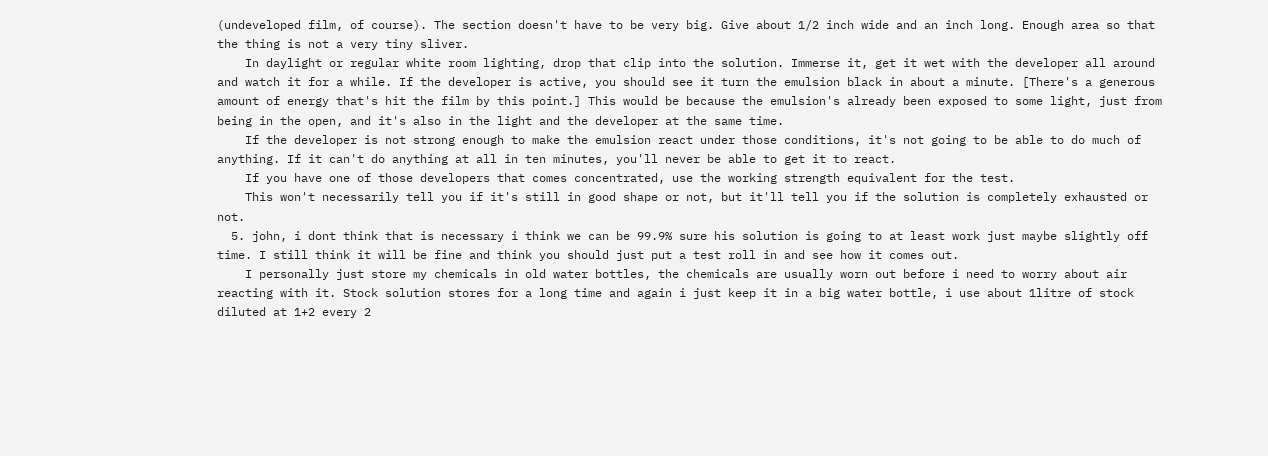(undeveloped film, of course). The section doesn't have to be very big. Give about 1/2 inch wide and an inch long. Enough area so that the thing is not a very tiny sliver.
    In daylight or regular white room lighting, drop that clip into the solution. Immerse it, get it wet with the developer all around and watch it for a while. If the developer is active, you should see it turn the emulsion black in about a minute. [There's a generous amount of energy that's hit the film by this point.] This would be because the emulsion's already been exposed to some light, just from being in the open, and it's also in the light and the developer at the same time.
    If the developer is not strong enough to make the emulsion react under those conditions, it's not going to be able to do much of anything. If it can't do anything at all in ten minutes, you'll never be able to get it to react.
    If you have one of those developers that comes concentrated, use the working strength equivalent for the test.
    This won't necessarily tell you if it's still in good shape or not, but it'll tell you if the solution is completely exhausted or not.
  5. john, i dont think that is necessary i think we can be 99.9% sure his solution is going to at least work just maybe slightly off time. I still think it will be fine and think you should just put a test roll in and see how it comes out.
    I personally just store my chemicals in old water bottles, the chemicals are usually worn out before i need to worry about air reacting with it. Stock solution stores for a long time and again i just keep it in a big water bottle, i use about 1litre of stock diluted at 1+2 every 2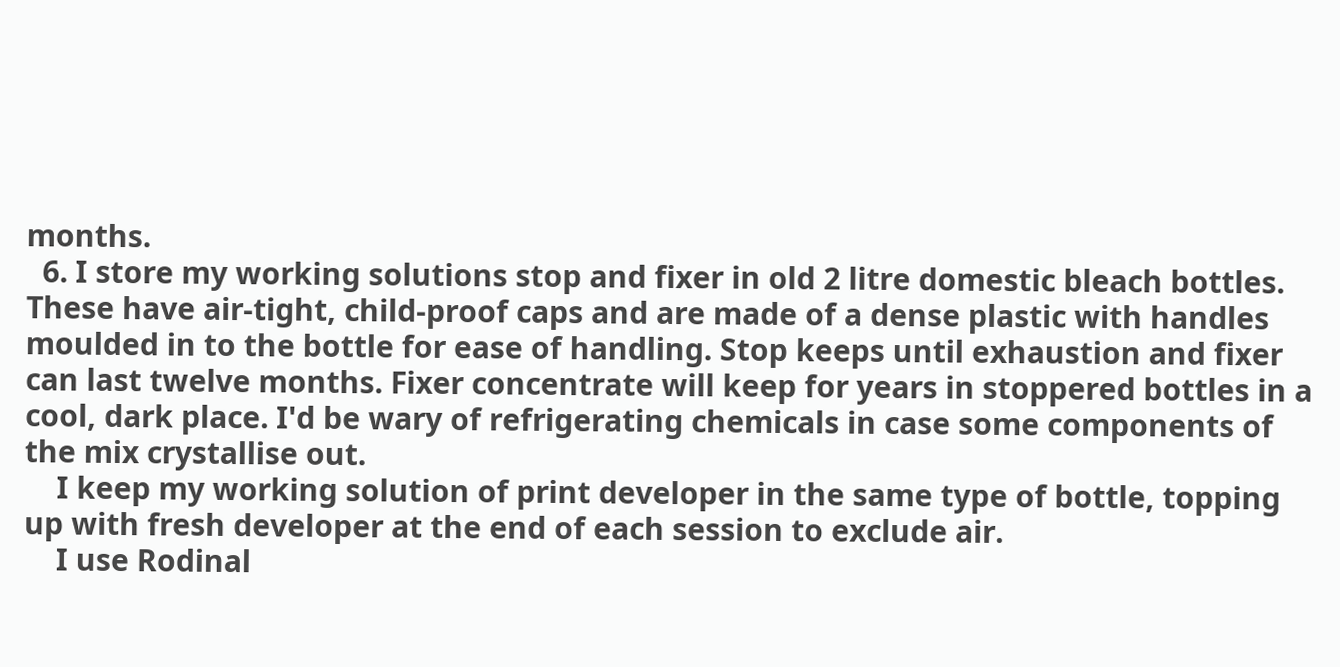months.
  6. I store my working solutions stop and fixer in old 2 litre domestic bleach bottles. These have air-tight, child-proof caps and are made of a dense plastic with handles moulded in to the bottle for ease of handling. Stop keeps until exhaustion and fixer can last twelve months. Fixer concentrate will keep for years in stoppered bottles in a cool, dark place. I'd be wary of refrigerating chemicals in case some components of the mix crystallise out.
    I keep my working solution of print developer in the same type of bottle, topping up with fresh developer at the end of each session to exclude air.
    I use Rodinal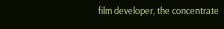film developer, the concentrate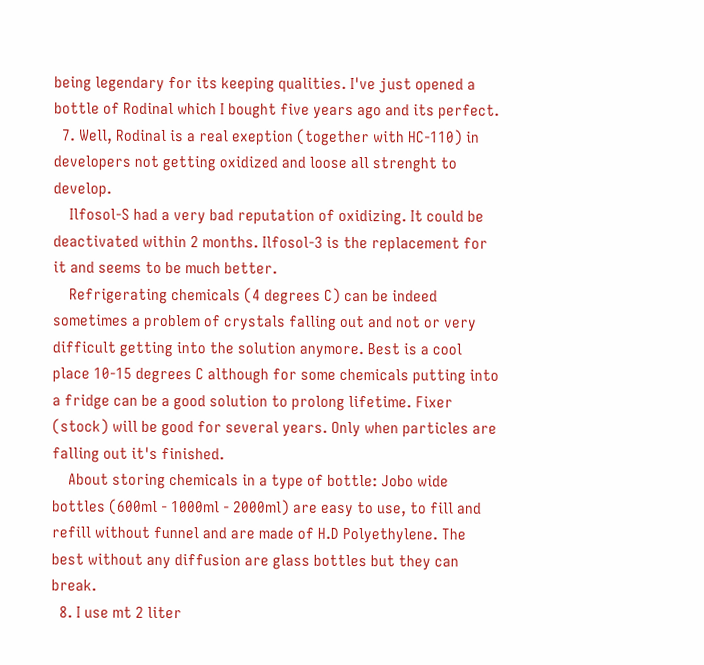being legendary for its keeping qualities. I've just opened a bottle of Rodinal which I bought five years ago and its perfect.
  7. Well, Rodinal is a real exeption (together with HC-110) in developers not getting oxidized and loose all strenght to develop.
    Ilfosol-S had a very bad reputation of oxidizing. It could be deactivated within 2 months. Ilfosol-3 is the replacement for it and seems to be much better.
    Refrigerating chemicals (4 degrees C) can be indeed sometimes a problem of crystals falling out and not or very difficult getting into the solution anymore. Best is a cool place 10-15 degrees C although for some chemicals putting into a fridge can be a good solution to prolong lifetime. Fixer (stock) will be good for several years. Only when particles are falling out it's finished.
    About storing chemicals in a type of bottle: Jobo wide bottles (600ml - 1000ml - 2000ml) are easy to use, to fill and refill without funnel and are made of H.D Polyethylene. The best without any diffusion are glass bottles but they can break.
  8. I use mt 2 liter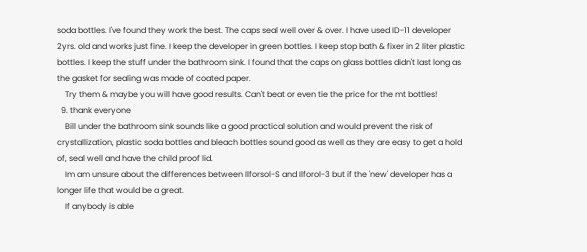soda bottles. I've found they work the best. The caps seal well over & over. I have used ID-11 developer 2yrs. old and works just fine. I keep the developer in green bottles. I keep stop bath & fixer in 2 liter plastic bottles. I keep the stuff under the bathroom sink. I found that the caps on glass bottles didn't last long as the gasket for sealing was made of coated paper.
    Try them & maybe you will have good results. Can't beat or even tie the price for the mt bottles!
  9. thank everyone
    Bill under the bathroom sink sounds like a good practical solution and would prevent the risk of crystallization, plastic soda bottles and bleach bottles sound good as well as they are easy to get a hold of, seal well and have the child proof lid.
    Im am unsure about the differences between Ilforsol-S and Ilforol-3 but if the 'new' developer has a longer life that would be a great.
    If anybody is able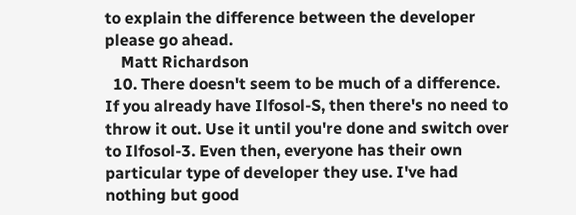to explain the difference between the developer please go ahead.
    Matt Richardson
  10. There doesn't seem to be much of a difference. If you already have Ilfosol-S, then there's no need to throw it out. Use it until you're done and switch over to Ilfosol-3. Even then, everyone has their own particular type of developer they use. I've had nothing but good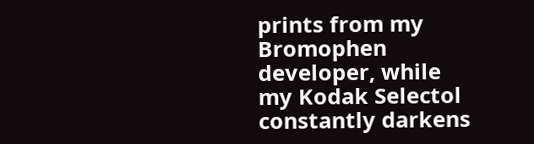prints from my Bromophen developer, while my Kodak Selectol constantly darkens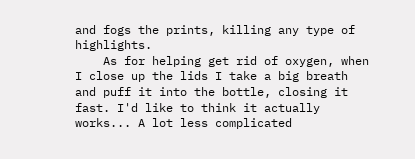and fogs the prints, killing any type of highlights.
    As for helping get rid of oxygen, when I close up the lids I take a big breath and puff it into the bottle, closing it fast. I'd like to think it actually works... A lot less complicated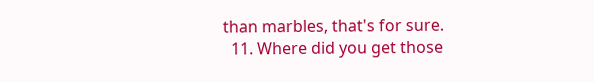than marbles, that's for sure.
  11. Where did you get those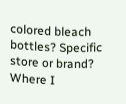colored bleach bottles? Specific store or brand? Where I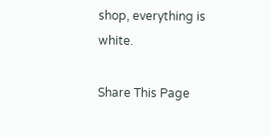shop, everything is white.

Share This Page